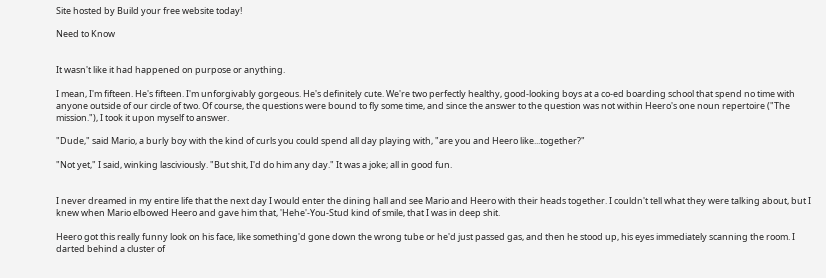Site hosted by Build your free website today!

Need to Know


It wasn't like it had happened on purpose or anything.

I mean, I'm fifteen. He's fifteen. I'm unforgivably gorgeous. He's definitely cute. We're two perfectly healthy, good-looking boys at a co-ed boarding school that spend no time with anyone outside of our circle of two. Of course, the questions were bound to fly some time, and since the answer to the question was not within Heero's one noun repertoire ("The mission."), I took it upon myself to answer.

"Dude," said Mario, a burly boy with the kind of curls you could spend all day playing with, "are you and Heero like...together?"

"Not yet," I said, winking lasciviously. "But shit, I'd do him any day." It was a joke; all in good fun.


I never dreamed in my entire life that the next day I would enter the dining hall and see Mario and Heero with their heads together. I couldn't tell what they were talking about, but I knew when Mario elbowed Heero and gave him that, 'Hehe'-You-Stud kind of smile, that I was in deep shit.

Heero got this really funny look on his face, like something'd gone down the wrong tube or he'd just passed gas, and then he stood up, his eyes immediately scanning the room. I darted behind a cluster of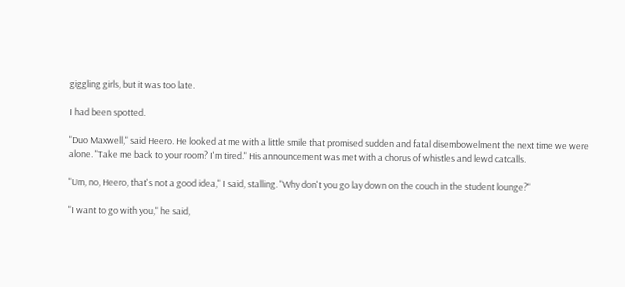giggling girls, but it was too late.

I had been spotted.

"Duo Maxwell," said Heero. He looked at me with a little smile that promised sudden and fatal disembowelment the next time we were alone. "Take me back to your room? I'm tired." His announcement was met with a chorus of whistles and lewd catcalls.

"Um, no, Heero, that's not a good idea," I said, stalling. "Why don't you go lay down on the couch in the student lounge?"

"I want to go with you," he said,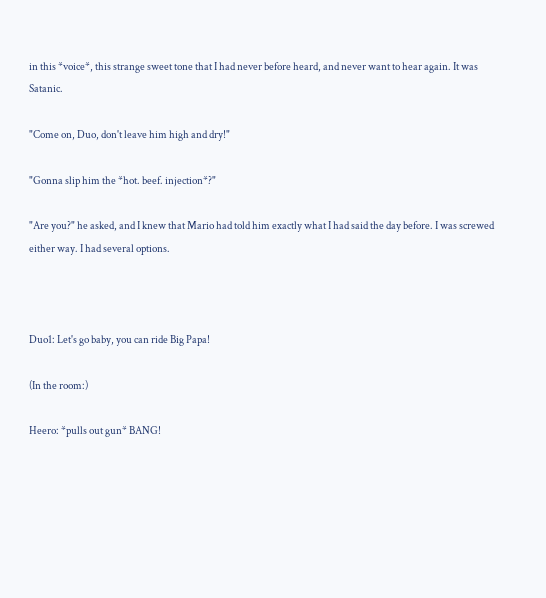in this *voice*, this strange sweet tone that I had never before heard, and never want to hear again. It was Satanic.

"Come on, Duo, don't leave him high and dry!"

"Gonna slip him the *hot. beef. injection*?"

"Are you?" he asked, and I knew that Mario had told him exactly what I had said the day before. I was screwed either way. I had several options.



Duo1: Let's go baby, you can ride Big Papa!

(In the room:)

Heero: *pulls out gun* BANG!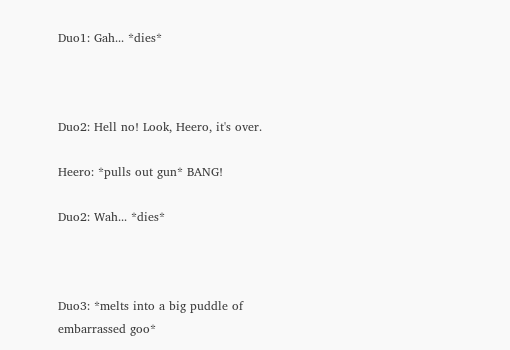Duo1: Gah... *dies*



Duo2: Hell no! Look, Heero, it's over.

Heero: *pulls out gun* BANG!

Duo2: Wah... *dies*



Duo3: *melts into a big puddle of embarrassed goo*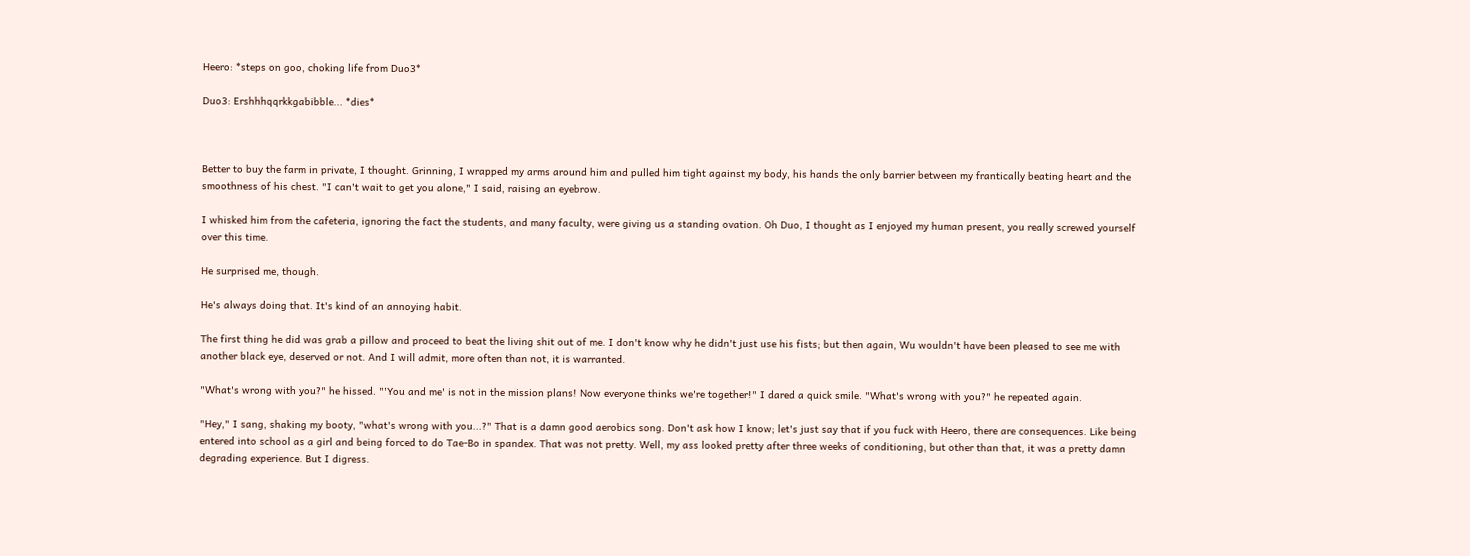Heero: *steps on goo, choking life from Duo3*

Duo3: Ershhhqqrkkgabibble... *dies*



Better to buy the farm in private, I thought. Grinning, I wrapped my arms around him and pulled him tight against my body, his hands the only barrier between my frantically beating heart and the smoothness of his chest. "I can't wait to get you alone," I said, raising an eyebrow.

I whisked him from the cafeteria, ignoring the fact the students, and many faculty, were giving us a standing ovation. Oh Duo, I thought as I enjoyed my human present, you really screwed yourself over this time.

He surprised me, though.

He's always doing that. It's kind of an annoying habit.

The first thing he did was grab a pillow and proceed to beat the living shit out of me. I don't know why he didn't just use his fists; but then again, Wu wouldn't have been pleased to see me with another black eye, deserved or not. And I will admit, more often than not, it is warranted.

"What's wrong with you?" he hissed. "'You and me' is not in the mission plans! Now everyone thinks we're together!" I dared a quick smile. "What's wrong with you?" he repeated again.

"Hey," I sang, shaking my booty, "what's wrong with you...?" That is a damn good aerobics song. Don't ask how I know; let's just say that if you fuck with Heero, there are consequences. Like being entered into school as a girl and being forced to do Tae-Bo in spandex. That was not pretty. Well, my ass looked pretty after three weeks of conditioning, but other than that, it was a pretty damn degrading experience. But I digress.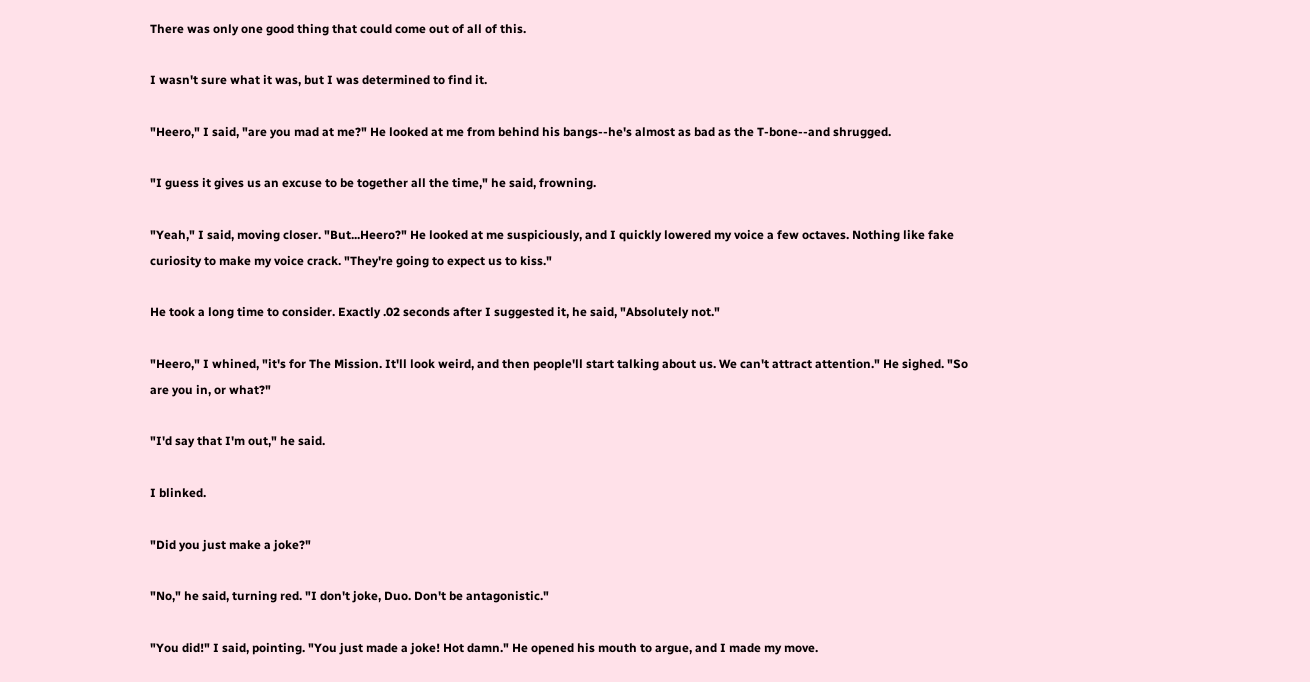There was only one good thing that could come out of all of this.

I wasn't sure what it was, but I was determined to find it.

"Heero," I said, "are you mad at me?" He looked at me from behind his bangs--he's almost as bad as the T-bone--and shrugged.

"I guess it gives us an excuse to be together all the time," he said, frowning.

"Yeah," I said, moving closer. "But...Heero?" He looked at me suspiciously, and I quickly lowered my voice a few octaves. Nothing like fake curiosity to make my voice crack. "They're going to expect us to kiss."

He took a long time to consider. Exactly .02 seconds after I suggested it, he said, "Absolutely not."

"Heero," I whined, "it's for The Mission. It'll look weird, and then people'll start talking about us. We can't attract attention." He sighed. "So are you in, or what?"

"I'd say that I'm out," he said.

I blinked.

"Did you just make a joke?"

"No," he said, turning red. "I don't joke, Duo. Don't be antagonistic."

"You did!" I said, pointing. "You just made a joke! Hot damn." He opened his mouth to argue, and I made my move.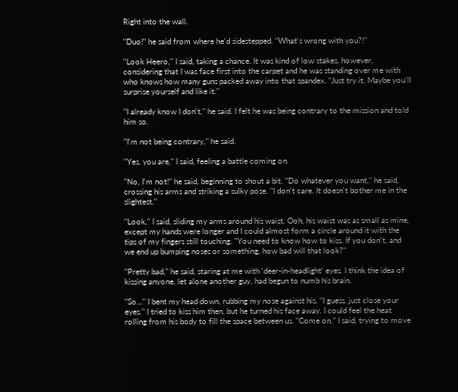Right into the wall.

"Duo!" he said from where he'd sidestepped. "What's wrong with you?!"

"Look Heero," I said, taking a chance. It was kind of low stakes, however, considering that I was face first into the carpet and he was standing over me with who knows how many guns packed away into that spandex. "Just try it. Maybe you'll surprise yourself and like it."

"I already know I don't," he said. I felt he was being contrary to the mission and told him so.

"I'm not being contrary," he said.

"Yes, you are," I said, feeling a battle coming on.

"No, I'm not!" he said, beginning to shout a bit. "Do whatever you want," he said, crossing his arms and striking a sulky pose. "I don't care. It doesn't bother me in the slightest."

"Look," I said, sliding my arms around his waist. Ooh, his waist was as small as mine, except my hands were longer and I could almost form a circle around it with the tips of my fingers still touching. "You need to know how to kiss. If you don't, and we end up bumping noses or something, how bad will that look?"

"Pretty bad," he said, staring at me with 'deer-in-headlight' eyes. I think the idea of kissing anyone, let alone another guy, had begun to numb his brain.

"So..." I bent my head down, rubbing my nose against his. "I guess, just close your eyes." I tried to kiss him then, but he turned his face away. I could feel the heat rolling from his body to fill the space between us. "Come on," I said, trying to move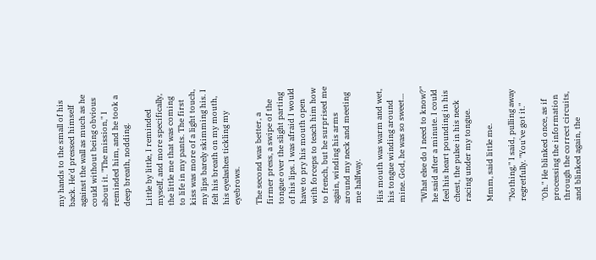my hands to the small of his back. He'd pressed himself against the wall as much as he could without being obvious about it. "The mission," I reminded him, and he took a deep breath, nodding.

Little by little, I reminded myself, and more specifically, the little me that was coming to life in my pants. The first kiss was more of a light touch, my lips barely skimming his. I felt his breath on my mouth, his eyelashes tickling my eyebrows.

The second was better, a firmer press, a swipe of the tongue over the slight parting of his lips. I was afraid I would have to pry his mouth open with forceps to teach him how to french, but he surprised me again, winding his arms around my neck and meeting me halfway.

His mouth was warm and wet, his tongue winding around mine. God, he was so sweet...

"What else do I need to know?" he said after a minute. I could feel his heart pounding in his chest, the pulse in his neck racing under my tongue.

Mmm, said little me.

"Nothing," I said, pulling away regretfully. "You've got it."

"Oh." He blinked once, as if processing the information through the correct circuits, and blinked again, the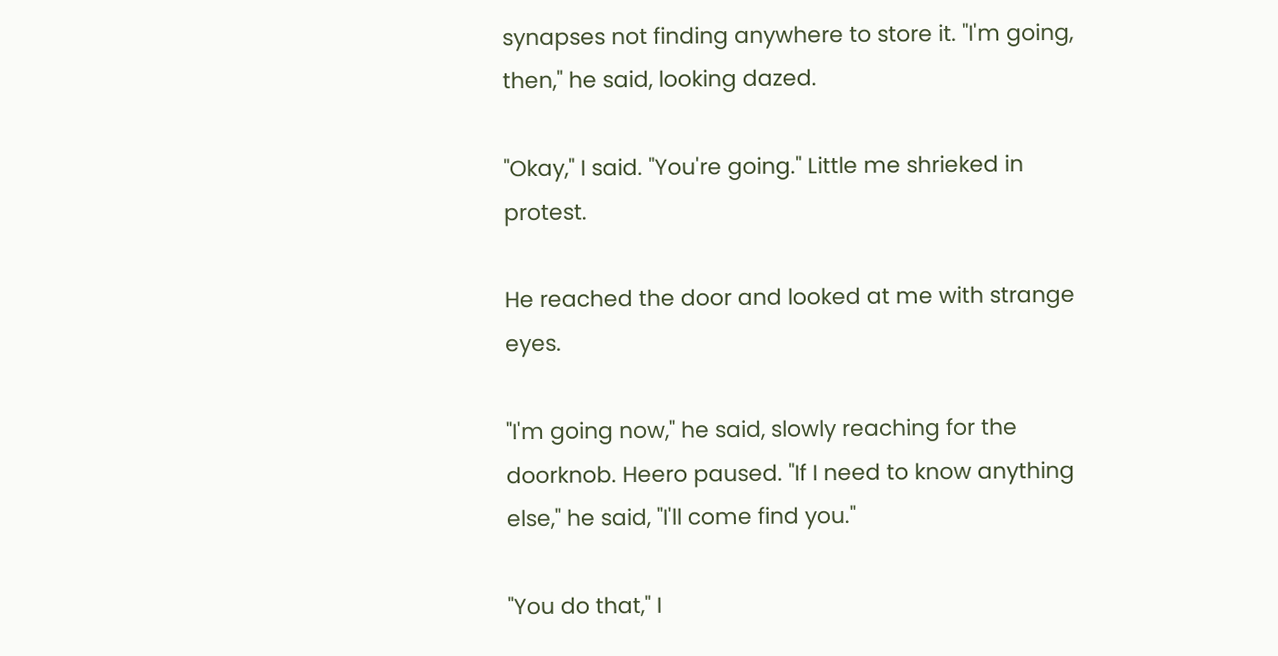synapses not finding anywhere to store it. "I'm going, then," he said, looking dazed.

"Okay," I said. "You're going." Little me shrieked in protest.

He reached the door and looked at me with strange eyes.

"I'm going now," he said, slowly reaching for the doorknob. Heero paused. "If I need to know anything else," he said, "I'll come find you."

"You do that," I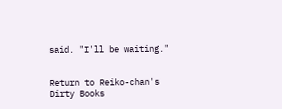said. "I'll be waiting."


Return to Reiko-chan's Dirty Books